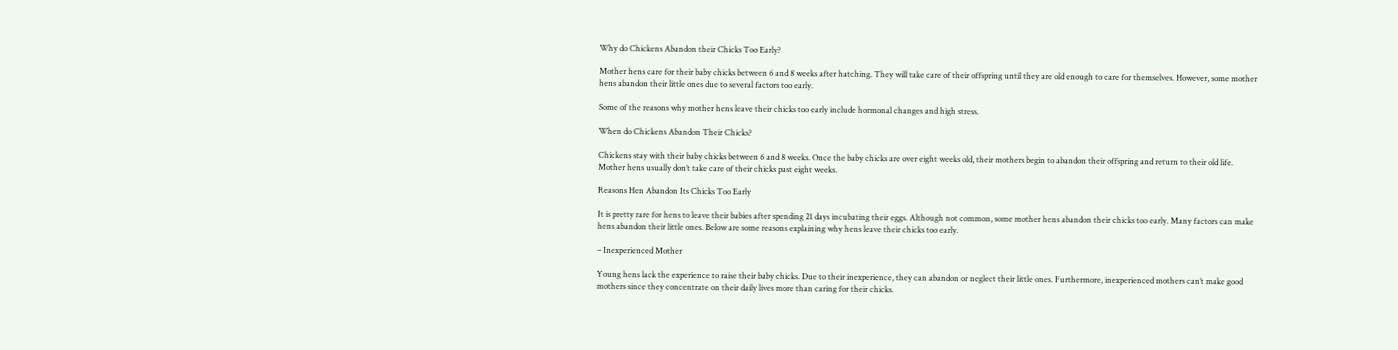Why do Chickens Abandon their Chicks Too Early?

Mother hens care for their baby chicks between 6 and 8 weeks after hatching. They will take care of their offspring until they are old enough to care for themselves. However, some mother hens abandon their little ones due to several factors too early.

Some of the reasons why mother hens leave their chicks too early include hormonal changes and high stress.

When do Chickens Abandon Their Chicks?

Chickens stay with their baby chicks between 6 and 8 weeks. Once the baby chicks are over eight weeks old, their mothers begin to abandon their offspring and return to their old life. Mother hens usually don’t take care of their chicks past eight weeks.

Reasons Hen Abandon Its Chicks Too Early

It is pretty rare for hens to leave their babies after spending 21 days incubating their eggs. Although not common, some mother hens abandon their chicks too early. Many factors can make hens abandon their little ones. Below are some reasons explaining why hens leave their chicks too early.

– Inexperienced Mother

Young hens lack the experience to raise their baby chicks. Due to their inexperience, they can abandon or neglect their little ones. Furthermore, inexperienced mothers can’t make good mothers since they concentrate on their daily lives more than caring for their chicks.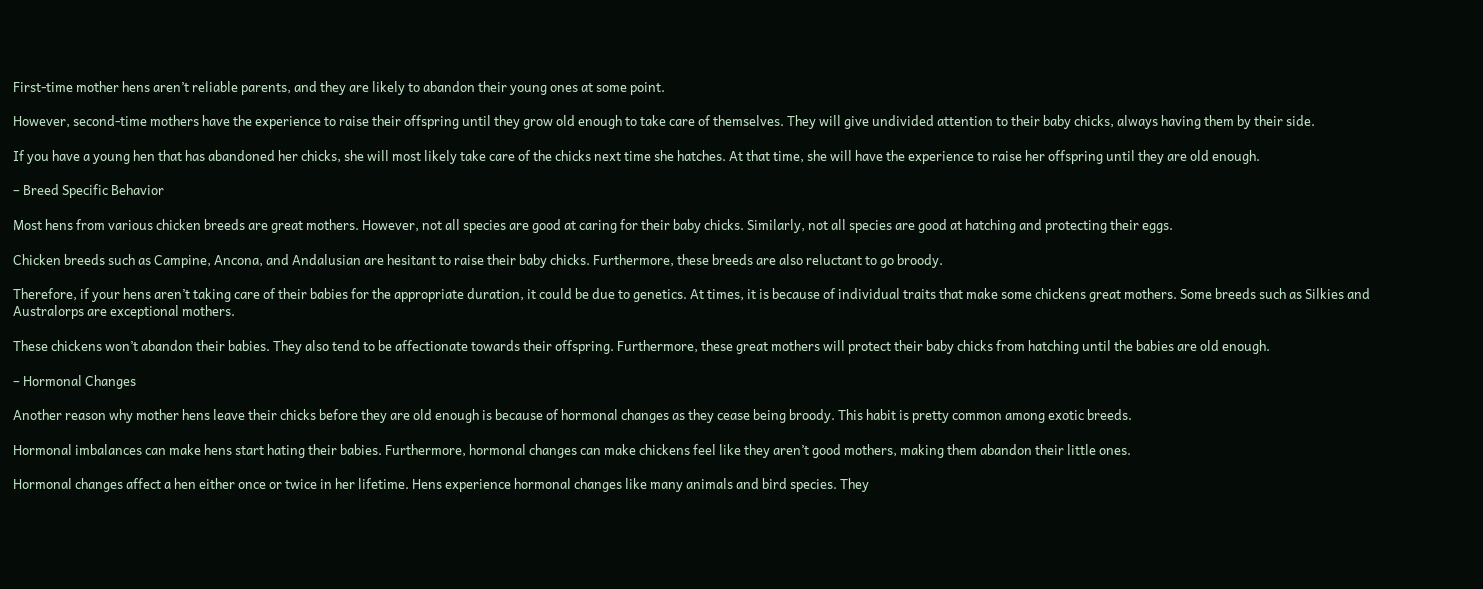First-time mother hens aren’t reliable parents, and they are likely to abandon their young ones at some point.

However, second-time mothers have the experience to raise their offspring until they grow old enough to take care of themselves. They will give undivided attention to their baby chicks, always having them by their side.

If you have a young hen that has abandoned her chicks, she will most likely take care of the chicks next time she hatches. At that time, she will have the experience to raise her offspring until they are old enough.

– Breed Specific Behavior

Most hens from various chicken breeds are great mothers. However, not all species are good at caring for their baby chicks. Similarly, not all species are good at hatching and protecting their eggs.

Chicken breeds such as Campine, Ancona, and Andalusian are hesitant to raise their baby chicks. Furthermore, these breeds are also reluctant to go broody.

Therefore, if your hens aren’t taking care of their babies for the appropriate duration, it could be due to genetics. At times, it is because of individual traits that make some chickens great mothers. Some breeds such as Silkies and Australorps are exceptional mothers.

These chickens won’t abandon their babies. They also tend to be affectionate towards their offspring. Furthermore, these great mothers will protect their baby chicks from hatching until the babies are old enough.

– Hormonal Changes

Another reason why mother hens leave their chicks before they are old enough is because of hormonal changes as they cease being broody. This habit is pretty common among exotic breeds.

Hormonal imbalances can make hens start hating their babies. Furthermore, hormonal changes can make chickens feel like they aren’t good mothers, making them abandon their little ones.

Hormonal changes affect a hen either once or twice in her lifetime. Hens experience hormonal changes like many animals and bird species. They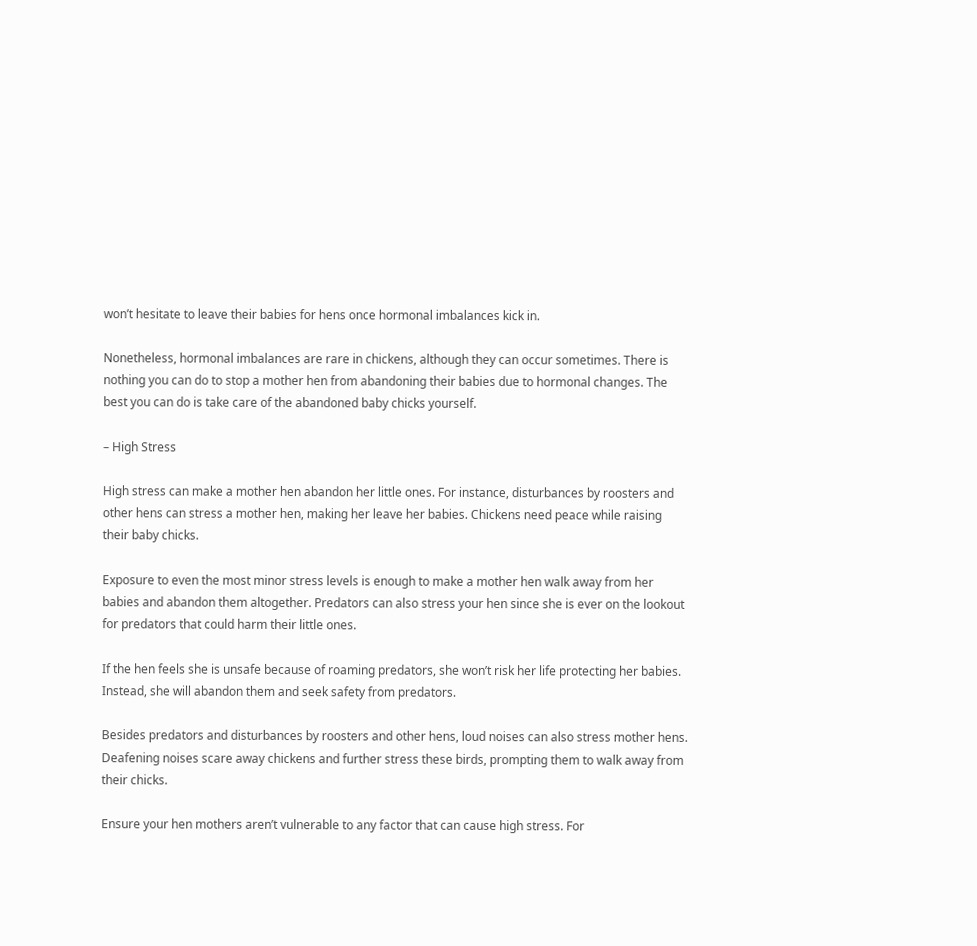won’t hesitate to leave their babies for hens once hormonal imbalances kick in.

Nonetheless, hormonal imbalances are rare in chickens, although they can occur sometimes. There is nothing you can do to stop a mother hen from abandoning their babies due to hormonal changes. The best you can do is take care of the abandoned baby chicks yourself.

– High Stress

High stress can make a mother hen abandon her little ones. For instance, disturbances by roosters and other hens can stress a mother hen, making her leave her babies. Chickens need peace while raising their baby chicks.

Exposure to even the most minor stress levels is enough to make a mother hen walk away from her babies and abandon them altogether. Predators can also stress your hen since she is ever on the lookout for predators that could harm their little ones.

If the hen feels she is unsafe because of roaming predators, she won’t risk her life protecting her babies. Instead, she will abandon them and seek safety from predators.

Besides predators and disturbances by roosters and other hens, loud noises can also stress mother hens. Deafening noises scare away chickens and further stress these birds, prompting them to walk away from their chicks.

Ensure your hen mothers aren’t vulnerable to any factor that can cause high stress. For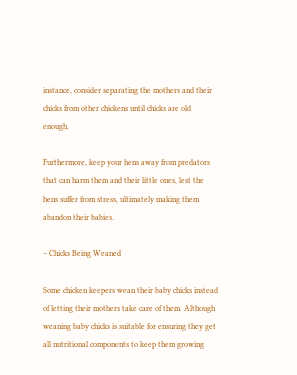instance, consider separating the mothers and their chicks from other chickens until chicks are old enough.

Furthermore, keep your hens away from predators that can harm them and their little ones, lest the hens suffer from stress, ultimately making them abandon their babies.

– Chicks Being Weaned

Some chicken keepers wean their baby chicks instead of letting their mothers take care of them. Although weaning baby chicks is suitable for ensuring they get all nutritional components to keep them growing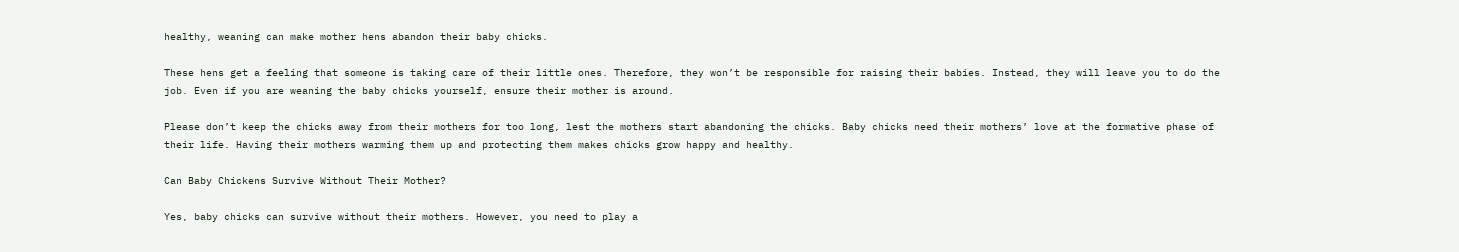healthy, weaning can make mother hens abandon their baby chicks.

These hens get a feeling that someone is taking care of their little ones. Therefore, they won’t be responsible for raising their babies. Instead, they will leave you to do the job. Even if you are weaning the baby chicks yourself, ensure their mother is around.

Please don’t keep the chicks away from their mothers for too long, lest the mothers start abandoning the chicks. Baby chicks need their mothers’ love at the formative phase of their life. Having their mothers warming them up and protecting them makes chicks grow happy and healthy.

Can Baby Chickens Survive Without Their Mother?

Yes, baby chicks can survive without their mothers. However, you need to play a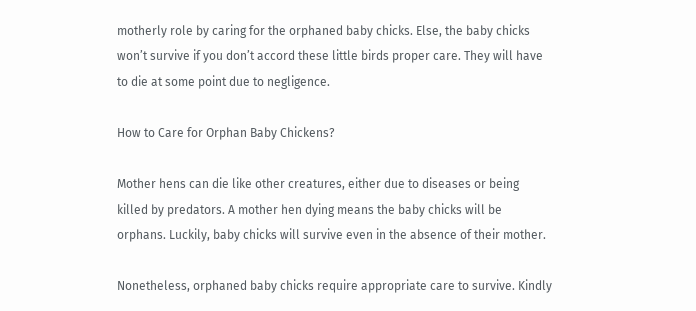motherly role by caring for the orphaned baby chicks. Else, the baby chicks won’t survive if you don’t accord these little birds proper care. They will have to die at some point due to negligence.

How to Care for Orphan Baby Chickens?

Mother hens can die like other creatures, either due to diseases or being killed by predators. A mother hen dying means the baby chicks will be orphans. Luckily, baby chicks will survive even in the absence of their mother.

Nonetheless, orphaned baby chicks require appropriate care to survive. Kindly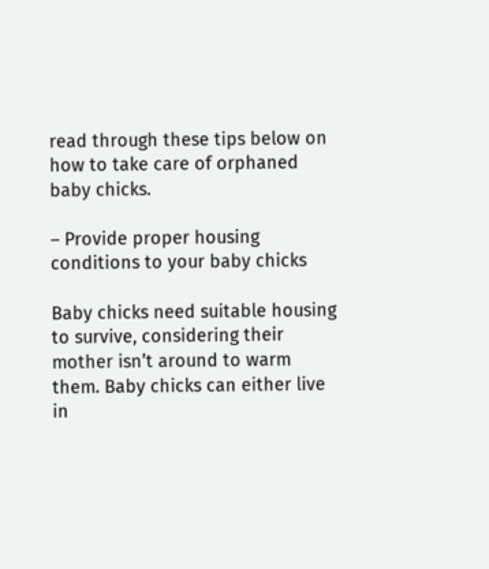read through these tips below on how to take care of orphaned baby chicks.

– Provide proper housing conditions to your baby chicks

Baby chicks need suitable housing to survive, considering their mother isn’t around to warm them. Baby chicks can either live in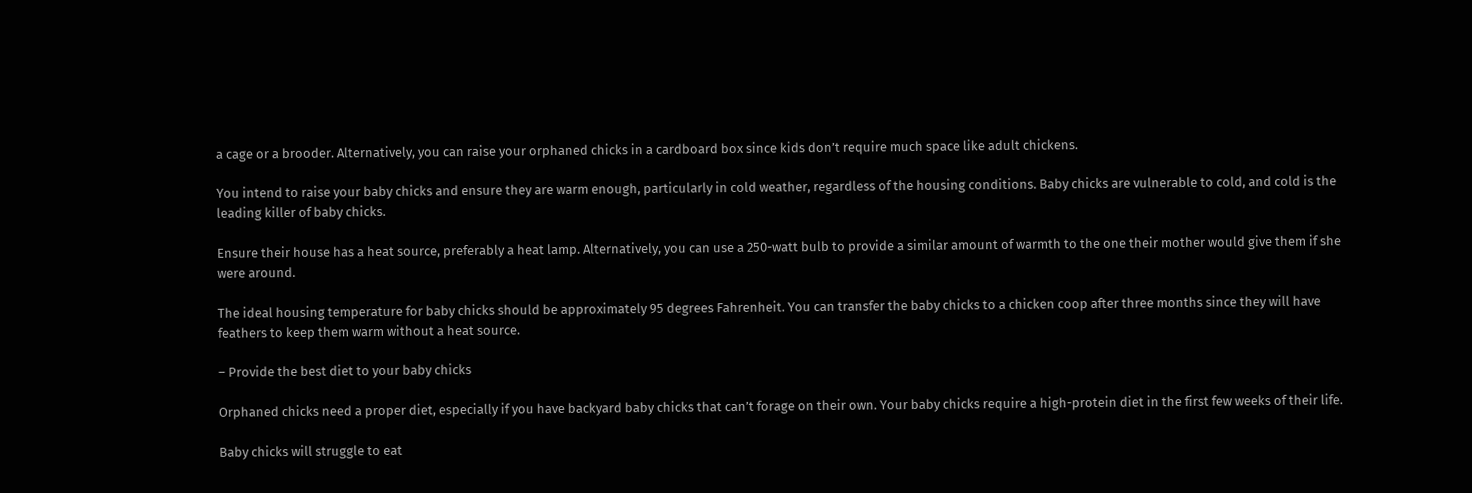a cage or a brooder. Alternatively, you can raise your orphaned chicks in a cardboard box since kids don’t require much space like adult chickens.

You intend to raise your baby chicks and ensure they are warm enough, particularly in cold weather, regardless of the housing conditions. Baby chicks are vulnerable to cold, and cold is the leading killer of baby chicks.

Ensure their house has a heat source, preferably a heat lamp. Alternatively, you can use a 250-watt bulb to provide a similar amount of warmth to the one their mother would give them if she were around.

The ideal housing temperature for baby chicks should be approximately 95 degrees Fahrenheit. You can transfer the baby chicks to a chicken coop after three months since they will have feathers to keep them warm without a heat source.

– Provide the best diet to your baby chicks

Orphaned chicks need a proper diet, especially if you have backyard baby chicks that can’t forage on their own. Your baby chicks require a high-protein diet in the first few weeks of their life.

Baby chicks will struggle to eat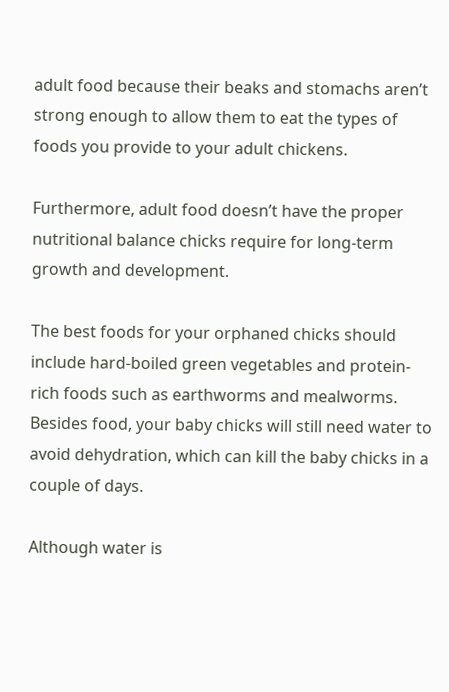adult food because their beaks and stomachs aren’t strong enough to allow them to eat the types of foods you provide to your adult chickens.

Furthermore, adult food doesn’t have the proper nutritional balance chicks require for long-term growth and development.

The best foods for your orphaned chicks should include hard-boiled green vegetables and protein-rich foods such as earthworms and mealworms. Besides food, your baby chicks will still need water to avoid dehydration, which can kill the baby chicks in a couple of days.

Although water is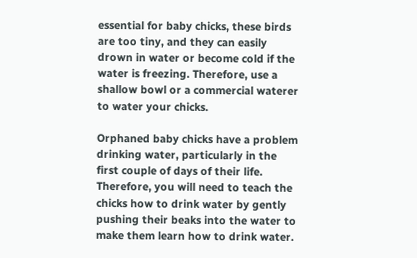essential for baby chicks, these birds are too tiny, and they can easily drown in water or become cold if the water is freezing. Therefore, use a shallow bowl or a commercial waterer to water your chicks.

Orphaned baby chicks have a problem drinking water, particularly in the first couple of days of their life. Therefore, you will need to teach the chicks how to drink water by gently pushing their beaks into the water to make them learn how to drink water.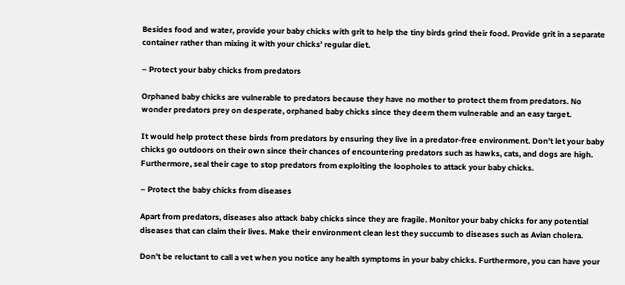Besides food and water, provide your baby chicks with grit to help the tiny birds grind their food. Provide grit in a separate container rather than mixing it with your chicks’ regular diet.

– Protect your baby chicks from predators

Orphaned baby chicks are vulnerable to predators because they have no mother to protect them from predators. No wonder predators prey on desperate, orphaned baby chicks since they deem them vulnerable and an easy target.

It would help protect these birds from predators by ensuring they live in a predator-free environment. Don’t let your baby chicks go outdoors on their own since their chances of encountering predators such as hawks, cats, and dogs are high. Furthermore, seal their cage to stop predators from exploiting the loopholes to attack your baby chicks.

– Protect the baby chicks from diseases

Apart from predators, diseases also attack baby chicks since they are fragile. Monitor your baby chicks for any potential diseases that can claim their lives. Make their environment clean lest they succumb to diseases such as Avian cholera.

Don’t be reluctant to call a vet when you notice any health symptoms in your baby chicks. Furthermore, you can have your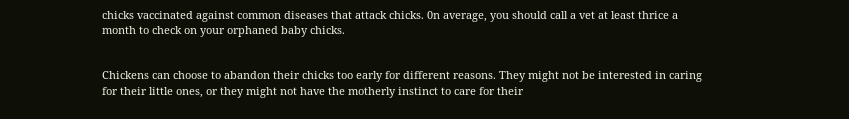chicks vaccinated against common diseases that attack chicks. 0n average, you should call a vet at least thrice a month to check on your orphaned baby chicks.


Chickens can choose to abandon their chicks too early for different reasons. They might not be interested in caring for their little ones, or they might not have the motherly instinct to care for their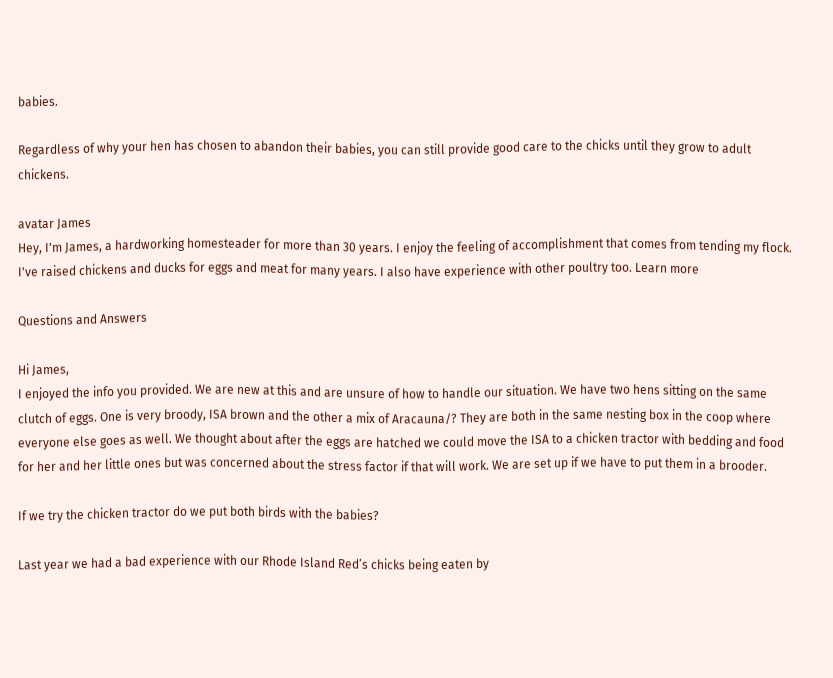babies.

Regardless of why your hen has chosen to abandon their babies, you can still provide good care to the chicks until they grow to adult chickens.

avatar James
Hey, I'm James, a hardworking homesteader for more than 30 years. I enjoy the feeling of accomplishment that comes from tending my flock. I've raised chickens and ducks for eggs and meat for many years. I also have experience with other poultry too. Learn more

Questions and Answers

Hi James,
I enjoyed the info you provided. We are new at this and are unsure of how to handle our situation. We have two hens sitting on the same clutch of eggs. One is very broody, ISA brown and the other a mix of Aracauna/? They are both in the same nesting box in the coop where everyone else goes as well. We thought about after the eggs are hatched we could move the ISA to a chicken tractor with bedding and food for her and her little ones but was concerned about the stress factor if that will work. We are set up if we have to put them in a brooder.

If we try the chicken tractor do we put both birds with the babies?

Last year we had a bad experience with our Rhode Island Red’s chicks being eaten by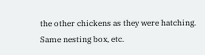the other chickens as they were hatching. Same nesting box, etc.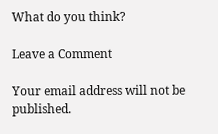What do you think?

Leave a Comment

Your email address will not be published.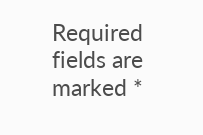Required fields are marked *